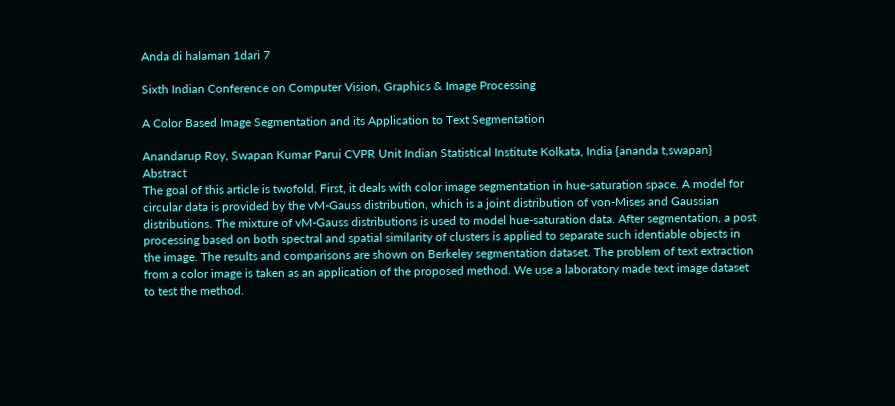Anda di halaman 1dari 7

Sixth Indian Conference on Computer Vision, Graphics & Image Processing

A Color Based Image Segmentation and its Application to Text Segmentation

Anandarup Roy, Swapan Kumar Parui CVPR Unit Indian Statistical Institute Kolkata, India {ananda t,swapan} Abstract
The goal of this article is twofold. First, it deals with color image segmentation in hue-saturation space. A model for circular data is provided by the vM-Gauss distribution, which is a joint distribution of von-Mises and Gaussian distributions. The mixture of vM-Gauss distributions is used to model hue-saturation data. After segmentation, a post processing based on both spectral and spatial similarity of clusters is applied to separate such identiable objects in the image. The results and comparisons are shown on Berkeley segmentation dataset. The problem of text extraction from a color image is taken as an application of the proposed method. We use a laboratory made text image dataset to test the method.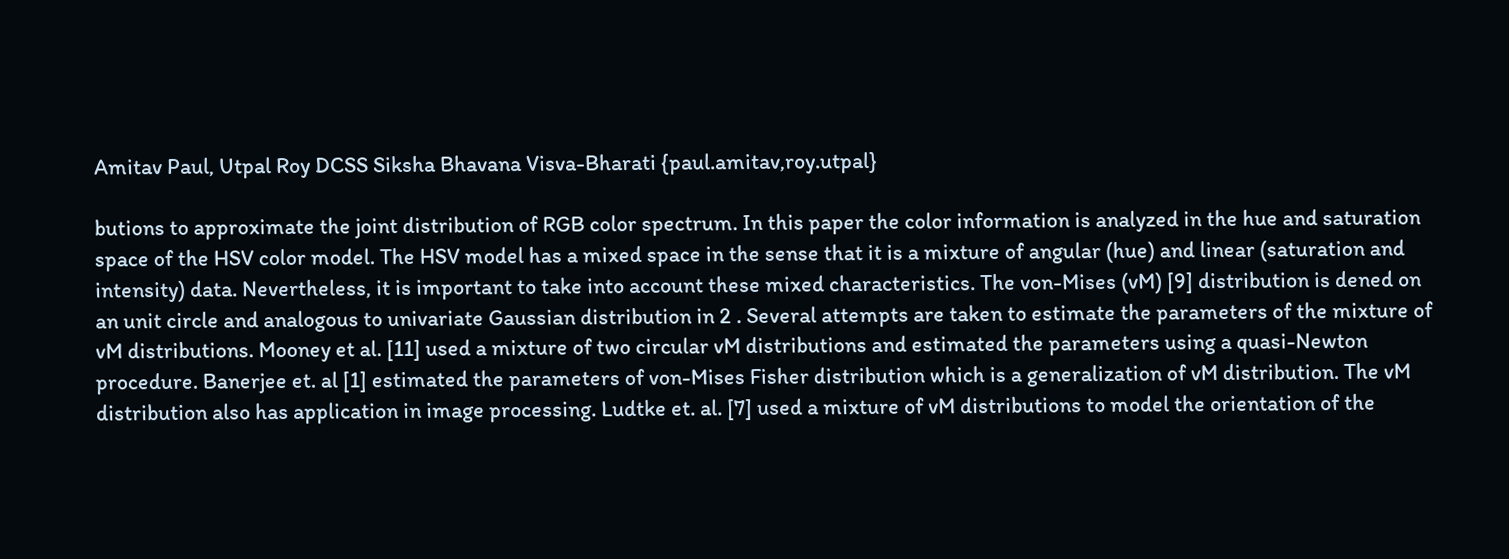Amitav Paul, Utpal Roy DCSS Siksha Bhavana Visva-Bharati {paul.amitav,roy.utpal}

butions to approximate the joint distribution of RGB color spectrum. In this paper the color information is analyzed in the hue and saturation space of the HSV color model. The HSV model has a mixed space in the sense that it is a mixture of angular (hue) and linear (saturation and intensity) data. Nevertheless, it is important to take into account these mixed characteristics. The von-Mises (vM) [9] distribution is dened on an unit circle and analogous to univariate Gaussian distribution in 2 . Several attempts are taken to estimate the parameters of the mixture of vM distributions. Mooney et al. [11] used a mixture of two circular vM distributions and estimated the parameters using a quasi-Newton procedure. Banerjee et. al [1] estimated the parameters of von-Mises Fisher distribution which is a generalization of vM distribution. The vM distribution also has application in image processing. Ludtke et. al. [7] used a mixture of vM distributions to model the orientation of the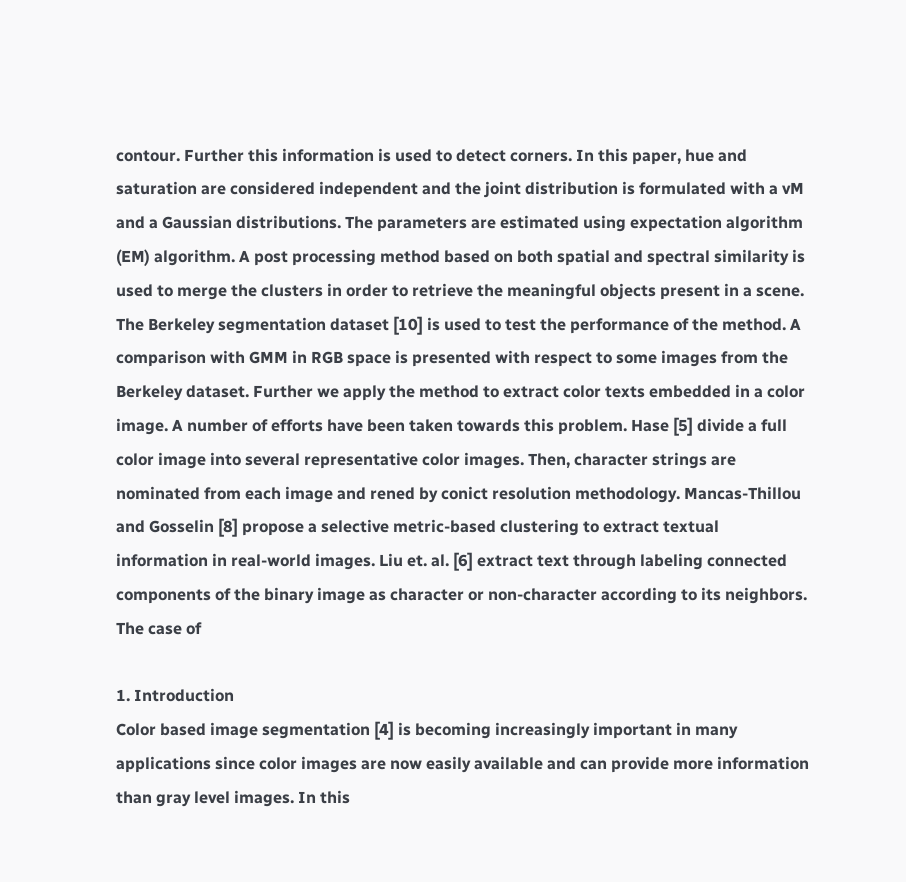contour. Further this information is used to detect corners. In this paper, hue and saturation are considered independent and the joint distribution is formulated with a vM and a Gaussian distributions. The parameters are estimated using expectation algorithm (EM) algorithm. A post processing method based on both spatial and spectral similarity is used to merge the clusters in order to retrieve the meaningful objects present in a scene. The Berkeley segmentation dataset [10] is used to test the performance of the method. A comparison with GMM in RGB space is presented with respect to some images from the Berkeley dataset. Further we apply the method to extract color texts embedded in a color image. A number of efforts have been taken towards this problem. Hase [5] divide a full color image into several representative color images. Then, character strings are nominated from each image and rened by conict resolution methodology. Mancas-Thillou and Gosselin [8] propose a selective metric-based clustering to extract textual information in real-world images. Liu et. al. [6] extract text through labeling connected components of the binary image as character or non-character according to its neighbors. The case of

1. Introduction
Color based image segmentation [4] is becoming increasingly important in many applications since color images are now easily available and can provide more information than gray level images. In this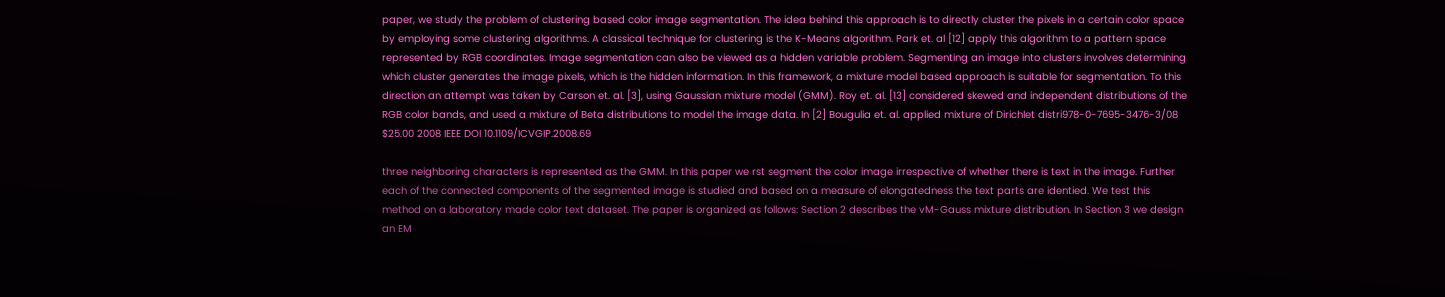paper, we study the problem of clustering based color image segmentation. The idea behind this approach is to directly cluster the pixels in a certain color space by employing some clustering algorithms. A classical technique for clustering is the K-Means algorithm. Park et. al [12] apply this algorithm to a pattern space represented by RGB coordinates. Image segmentation can also be viewed as a hidden variable problem. Segmenting an image into clusters involves determining which cluster generates the image pixels, which is the hidden information. In this framework, a mixture model based approach is suitable for segmentation. To this direction an attempt was taken by Carson et. al. [3], using Gaussian mixture model (GMM). Roy et. al. [13] considered skewed and independent distributions of the RGB color bands, and used a mixture of Beta distributions to model the image data. In [2] Bougulia et. al. applied mixture of Dirichlet distri978-0-7695-3476-3/08 $25.00 2008 IEEE DOI 10.1109/ICVGIP.2008.69

three neighboring characters is represented as the GMM. In this paper we rst segment the color image irrespective of whether there is text in the image. Further each of the connected components of the segmented image is studied and based on a measure of elongatedness the text parts are identied. We test this method on a laboratory made color text dataset. The paper is organized as follows: Section 2 describes the vM-Gauss mixture distribution. In Section 3 we design an EM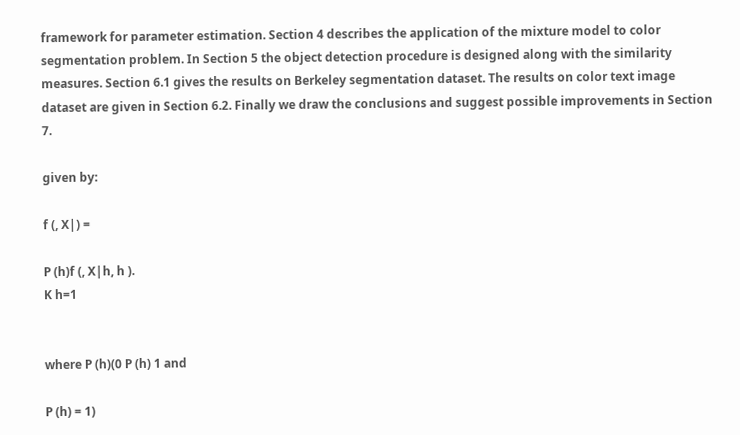framework for parameter estimation. Section 4 describes the application of the mixture model to color segmentation problem. In Section 5 the object detection procedure is designed along with the similarity measures. Section 6.1 gives the results on Berkeley segmentation dataset. The results on color text image dataset are given in Section 6.2. Finally we draw the conclusions and suggest possible improvements in Section 7.

given by:

f (, X|) =

P (h)f (, X|h, h ).
K h=1


where P (h)(0 P (h) 1 and

P (h) = 1)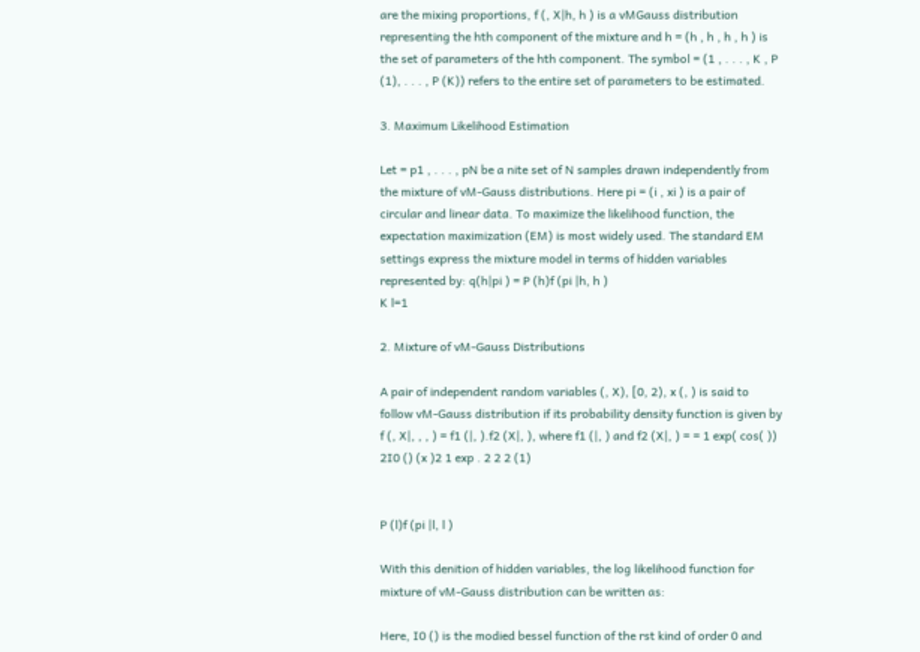are the mixing proportions, f (, X|h, h ) is a vMGauss distribution representing the hth component of the mixture and h = (h , h , h , h ) is the set of parameters of the hth component. The symbol = (1 , . . . , K , P (1), . . . , P (K)) refers to the entire set of parameters to be estimated.

3. Maximum Likelihood Estimation

Let = p1 , . . . , pN be a nite set of N samples drawn independently from the mixture of vM-Gauss distributions. Here pi = (i , xi ) is a pair of circular and linear data. To maximize the likelihood function, the expectation maximization (EM) is most widely used. The standard EM settings express the mixture model in terms of hidden variables represented by: q(h|pi ) = P (h)f (pi |h, h )
K l=1

2. Mixture of vM-Gauss Distributions

A pair of independent random variables (, X), [0, 2), x (, ) is said to follow vM-Gauss distribution if its probability density function is given by f (, X|, , , ) = f1 (|, ).f2 (X|, ), where f1 (|, ) and f2 (X|, ) = = 1 exp( cos( )) 2I0 () (x )2 1 exp . 2 2 2 (1)


P (l)f (pi |l, l )

With this denition of hidden variables, the log likelihood function for mixture of vM-Gauss distribution can be written as:

Here, I0 () is the modied bessel function of the rst kind of order 0 and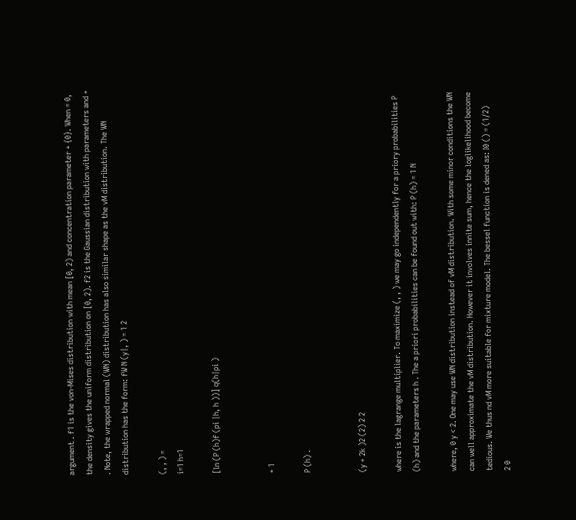argument . f1 is the von-Mises distribution with mean [0, 2) and concentration parameter + {0}. When = 0, the density gives the uniform distribution on [0, 2). f2 is the Gaussian distribution with parameters and + . Note, the wrapped normal (WN) distribution has also similar shape as the vM distribution. The WN distribution has the form: fW N (y|, ) = 1 2

(, , ) =
i=1 h=1

[ln (P (h)f (pi |h, h ))] q(h|pi )


+ 1

P (h) .


(y + 2k )2 (2) 2 2

where is the lagrange multiplier. To maximize (, , ) we may go independently for a priory probabilities P (h) and the parameters h . The a priori probabilities can be found out with: P (h) = 1 N

where, 0 y < 2. One may use WN distribution instead of vM distribution. With some minor conditions the WN can well approximate the vM distribution. However it involves innite sum, hence the loglikelihood become tedious. We thus nd vM more suitable for mixture model. The bessel function is dened as: I0 () = (1/2)
2 0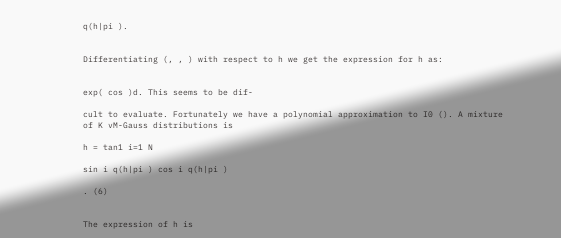q(h|pi ).


Differentiating (, , ) with respect to h we get the expression for h as:


exp( cos )d. This seems to be dif-

cult to evaluate. Fortunately we have a polynomial approximation to I0 (). A mixture of K vM-Gauss distributions is

h = tan1 i=1 N

sin i q(h|pi ) cos i q(h|pi )

. (6)


The expression of h is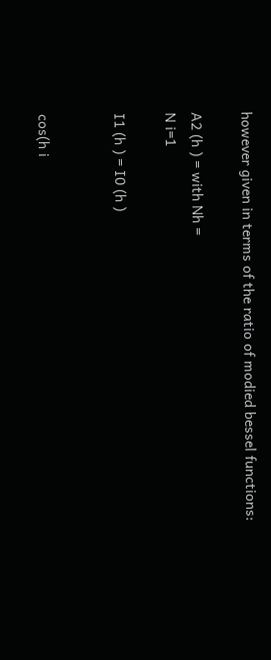however given in terms of the ratio of modied bessel functions:

A2 (h ) = with Nh =
N i=1

I1 (h ) = I0 (h )


cos(h i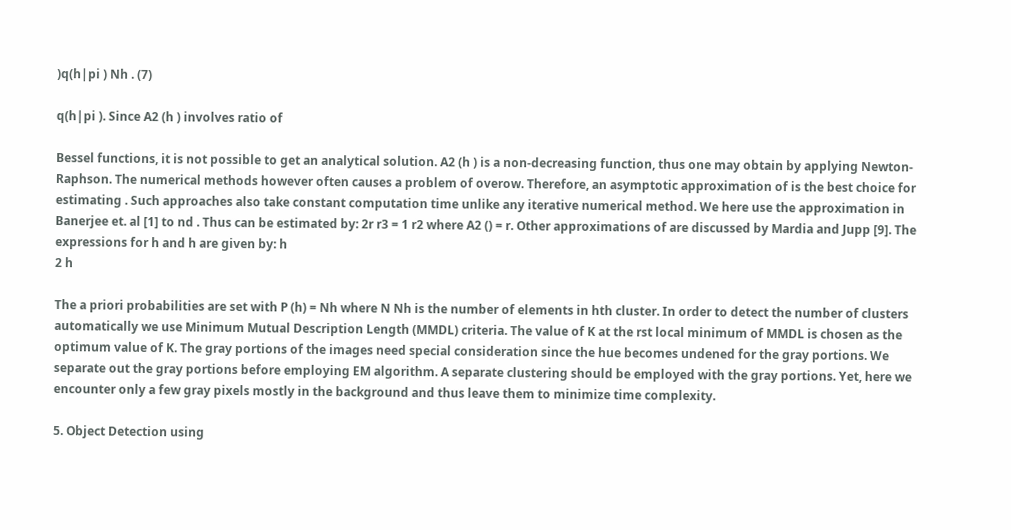)q(h|pi ) Nh . (7)

q(h|pi ). Since A2 (h ) involves ratio of

Bessel functions, it is not possible to get an analytical solution. A2 (h ) is a non-decreasing function, thus one may obtain by applying Newton-Raphson. The numerical methods however often causes a problem of overow. Therefore, an asymptotic approximation of is the best choice for estimating . Such approaches also take constant computation time unlike any iterative numerical method. We here use the approximation in Banerjee et. al [1] to nd . Thus can be estimated by: 2r r3 = 1 r2 where A2 () = r. Other approximations of are discussed by Mardia and Jupp [9]. The expressions for h and h are given by: h
2 h

The a priori probabilities are set with P (h) = Nh where N Nh is the number of elements in hth cluster. In order to detect the number of clusters automatically we use Minimum Mutual Description Length (MMDL) criteria. The value of K at the rst local minimum of MMDL is chosen as the optimum value of K. The gray portions of the images need special consideration since the hue becomes undened for the gray portions. We separate out the gray portions before employing EM algorithm. A separate clustering should be employed with the gray portions. Yet, here we encounter only a few gray pixels mostly in the background and thus leave them to minimize time complexity.

5. Object Detection using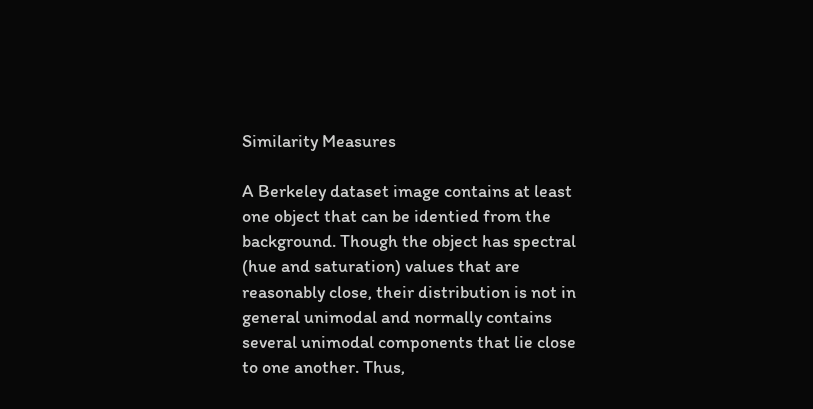Similarity Measures

A Berkeley dataset image contains at least one object that can be identied from the background. Though the object has spectral (hue and saturation) values that are reasonably close, their distribution is not in general unimodal and normally contains several unimodal components that lie close to one another. Thus,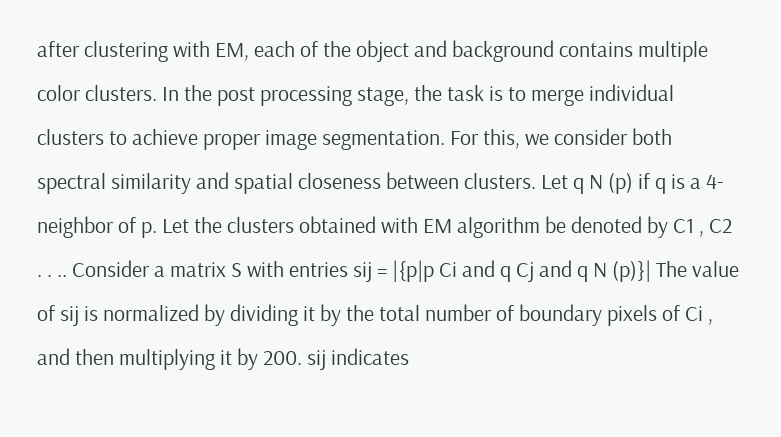after clustering with EM, each of the object and background contains multiple color clusters. In the post processing stage, the task is to merge individual clusters to achieve proper image segmentation. For this, we consider both spectral similarity and spatial closeness between clusters. Let q N (p) if q is a 4-neighbor of p. Let the clusters obtained with EM algorithm be denoted by C1 , C2 . . .. Consider a matrix S with entries sij = |{p|p Ci and q Cj and q N (p)}| The value of sij is normalized by dividing it by the total number of boundary pixels of Ci , and then multiplying it by 200. sij indicates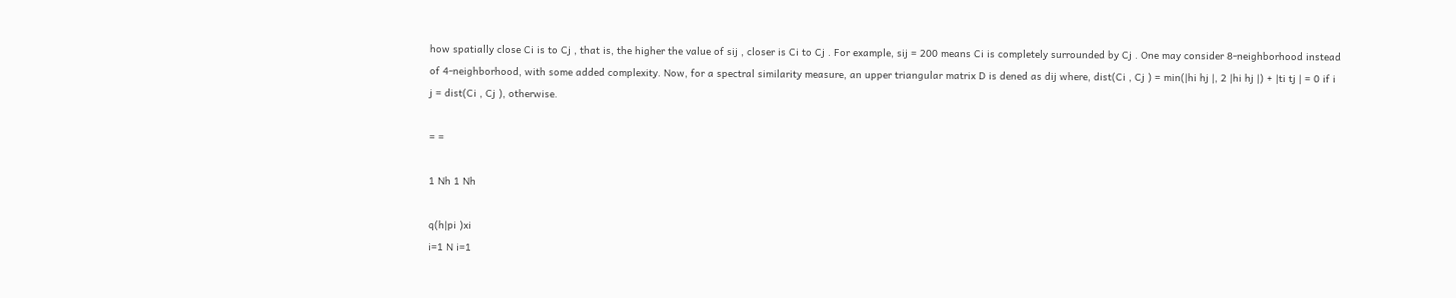how spatially close Ci is to Cj , that is, the higher the value of sij , closer is Ci to Cj . For example, sij = 200 means Ci is completely surrounded by Cj . One may consider 8-neighborhood instead of 4-neighborhood, with some added complexity. Now, for a spectral similarity measure, an upper triangular matrix D is dened as dij where, dist(Ci , Cj ) = min(|hi hj |, 2 |hi hj |) + |ti tj | = 0 if i j = dist(Ci , Cj ), otherwise.

= =

1 Nh 1 Nh

q(h|pi )xi
i=1 N i=1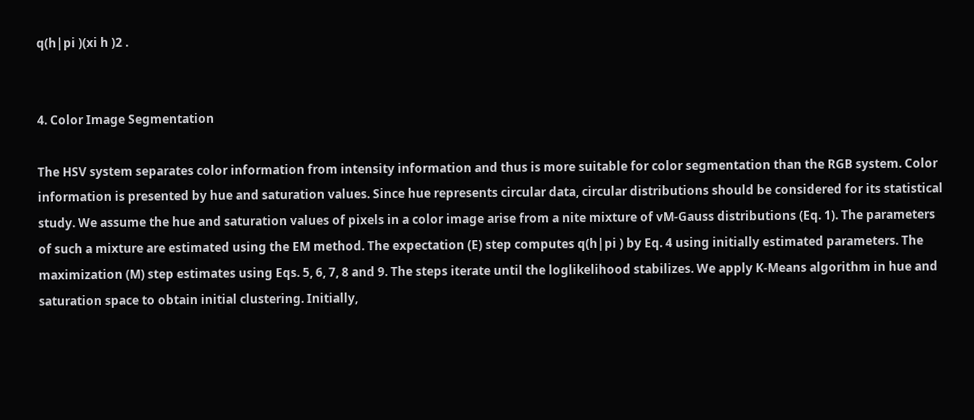q(h|pi )(xi h )2 .


4. Color Image Segmentation

The HSV system separates color information from intensity information and thus is more suitable for color segmentation than the RGB system. Color information is presented by hue and saturation values. Since hue represents circular data, circular distributions should be considered for its statistical study. We assume the hue and saturation values of pixels in a color image arise from a nite mixture of vM-Gauss distributions (Eq. 1). The parameters of such a mixture are estimated using the EM method. The expectation (E) step computes q(h|pi ) by Eq. 4 using initially estimated parameters. The maximization (M) step estimates using Eqs. 5, 6, 7, 8 and 9. The steps iterate until the loglikelihood stabilizes. We apply K-Means algorithm in hue and saturation space to obtain initial clustering. Initially,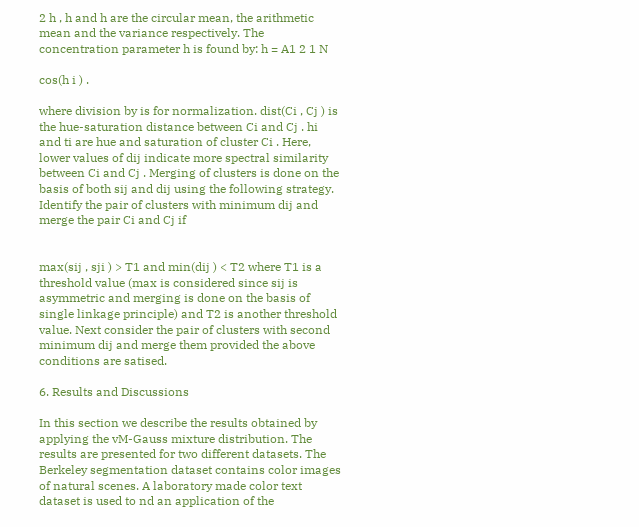2 h , h and h are the circular mean, the arithmetic mean and the variance respectively. The concentration parameter h is found by: h = A1 2 1 N

cos(h i ) .

where division by is for normalization. dist(Ci , Cj ) is the hue-saturation distance between Ci and Cj . hi and ti are hue and saturation of cluster Ci . Here, lower values of dij indicate more spectral similarity between Ci and Cj . Merging of clusters is done on the basis of both sij and dij using the following strategy. Identify the pair of clusters with minimum dij and merge the pair Ci and Cj if


max(sij , sji ) > T1 and min(dij ) < T2 where T1 is a threshold value (max is considered since sij is asymmetric and merging is done on the basis of single linkage principle) and T2 is another threshold value. Next consider the pair of clusters with second minimum dij and merge them provided the above conditions are satised.

6. Results and Discussions

In this section we describe the results obtained by applying the vM-Gauss mixture distribution. The results are presented for two different datasets. The Berkeley segmentation dataset contains color images of natural scenes. A laboratory made color text dataset is used to nd an application of the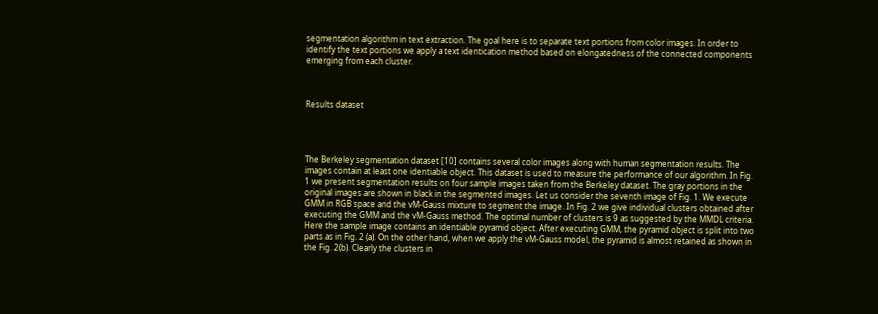segmentation algorithm in text extraction. The goal here is to separate text portions from color images. In order to identify the text portions we apply a text identication method based on elongatedness of the connected components emerging from each cluster.



Results dataset




The Berkeley segmentation dataset [10] contains several color images along with human segmentation results. The images contain at least one identiable object. This dataset is used to measure the performance of our algorithm. In Fig. 1 we present segmentation results on four sample images taken from the Berkeley dataset. The gray portions in the original images are shown in black in the segmented images. Let us consider the seventh image of Fig. 1. We execute GMM in RGB space and the vM-Gauss mixture to segment the image. In Fig. 2 we give individual clusters obtained after executing the GMM and the vM-Gauss method. The optimal number of clusters is 9 as suggested by the MMDL criteria. Here the sample image contains an identiable pyramid object. After executing GMM, the pyramid object is split into two parts as in Fig. 2 (a). On the other hand, when we apply the vM-Gauss model, the pyramid is almost retained as shown in the Fig. 2(b). Clearly the clusters in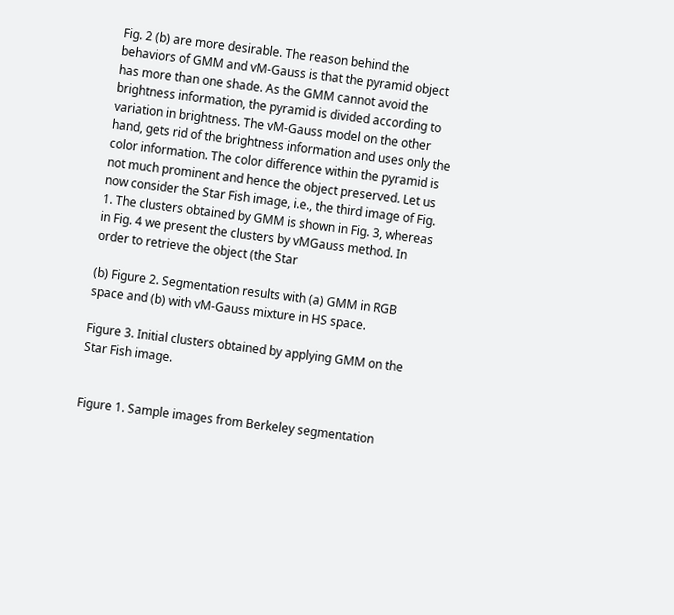Fig. 2 (b) are more desirable. The reason behind the behaviors of GMM and vM-Gauss is that the pyramid object has more than one shade. As the GMM cannot avoid the brightness information, the pyramid is divided according to variation in brightness. The vM-Gauss model on the other hand, gets rid of the brightness information and uses only the color information. The color difference within the pyramid is not much prominent and hence the object preserved. Let us now consider the Star Fish image, i.e., the third image of Fig. 1. The clusters obtained by GMM is shown in Fig. 3, whereas in Fig. 4 we present the clusters by vMGauss method. In order to retrieve the object (the Star

(b) Figure 2. Segmentation results with (a) GMM in RGB space and (b) with vM-Gauss mixture in HS space.

Figure 3. Initial clusters obtained by applying GMM on the Star Fish image.


Figure 1. Sample images from Berkeley segmentation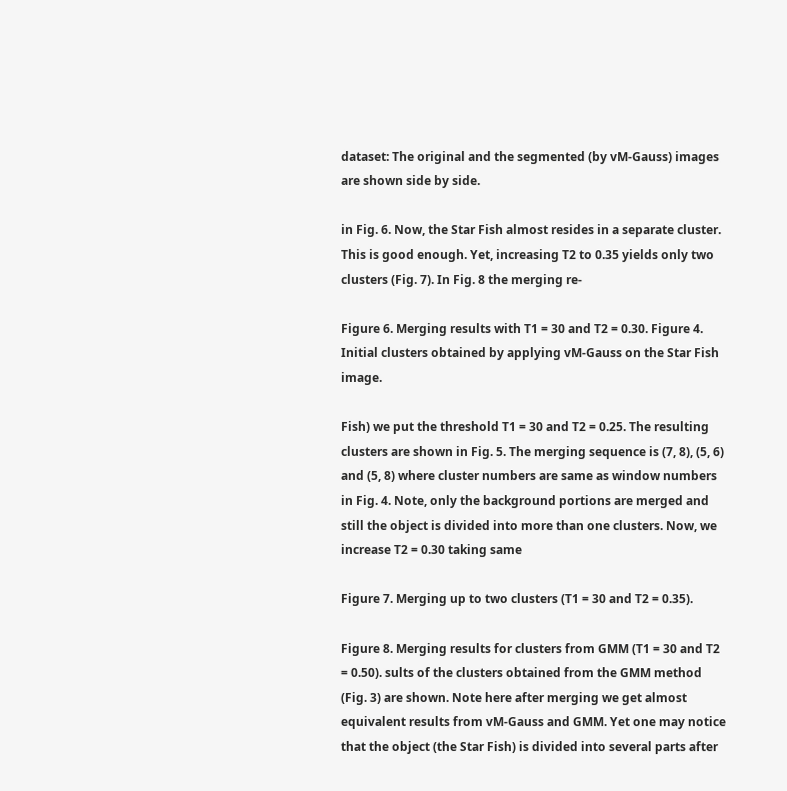dataset: The original and the segmented (by vM-Gauss) images are shown side by side.

in Fig. 6. Now, the Star Fish almost resides in a separate cluster. This is good enough. Yet, increasing T2 to 0.35 yields only two clusters (Fig. 7). In Fig. 8 the merging re-

Figure 6. Merging results with T1 = 30 and T2 = 0.30. Figure 4. Initial clusters obtained by applying vM-Gauss on the Star Fish image.

Fish) we put the threshold T1 = 30 and T2 = 0.25. The resulting clusters are shown in Fig. 5. The merging sequence is (7, 8), (5, 6) and (5, 8) where cluster numbers are same as window numbers in Fig. 4. Note, only the background portions are merged and still the object is divided into more than one clusters. Now, we increase T2 = 0.30 taking same

Figure 7. Merging up to two clusters (T1 = 30 and T2 = 0.35).

Figure 8. Merging results for clusters from GMM (T1 = 30 and T2 = 0.50). sults of the clusters obtained from the GMM method (Fig. 3) are shown. Note here after merging we get almost equivalent results from vM-Gauss and GMM. Yet one may notice that the object (the Star Fish) is divided into several parts after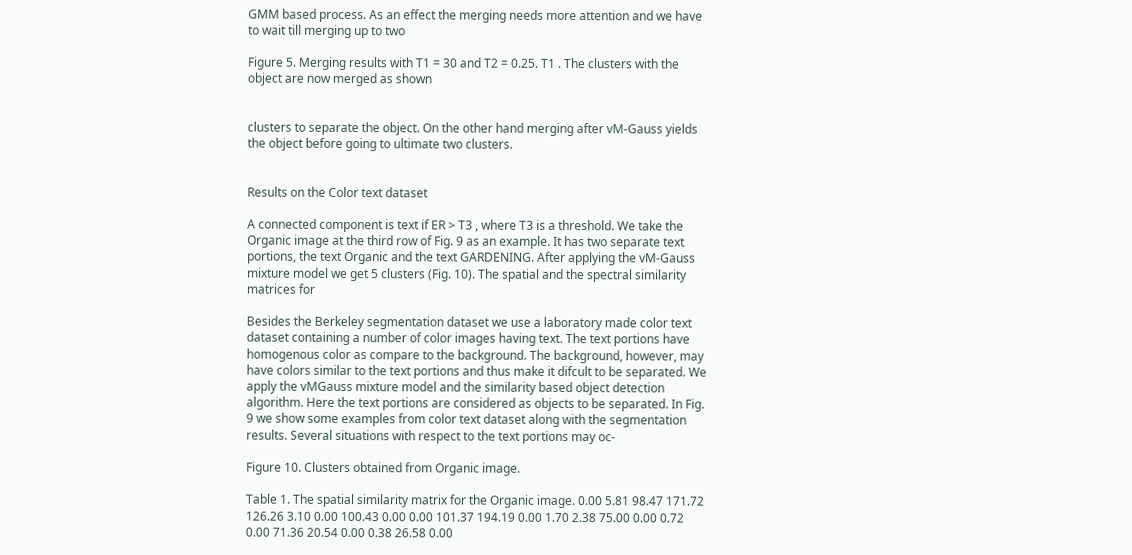GMM based process. As an effect the merging needs more attention and we have to wait till merging up to two

Figure 5. Merging results with T1 = 30 and T2 = 0.25. T1 . The clusters with the object are now merged as shown


clusters to separate the object. On the other hand merging after vM-Gauss yields the object before going to ultimate two clusters.


Results on the Color text dataset

A connected component is text if ER > T3 , where T3 is a threshold. We take the Organic image at the third row of Fig. 9 as an example. It has two separate text portions, the text Organic and the text GARDENING. After applying the vM-Gauss mixture model we get 5 clusters (Fig. 10). The spatial and the spectral similarity matrices for

Besides the Berkeley segmentation dataset we use a laboratory made color text dataset containing a number of color images having text. The text portions have homogenous color as compare to the background. The background, however, may have colors similar to the text portions and thus make it difcult to be separated. We apply the vMGauss mixture model and the similarity based object detection algorithm. Here the text portions are considered as objects to be separated. In Fig. 9 we show some examples from color text dataset along with the segmentation results. Several situations with respect to the text portions may oc-

Figure 10. Clusters obtained from Organic image.

Table 1. The spatial similarity matrix for the Organic image. 0.00 5.81 98.47 171.72 126.26 3.10 0.00 100.43 0.00 0.00 101.37 194.19 0.00 1.70 2.38 75.00 0.00 0.72 0.00 71.36 20.54 0.00 0.38 26.58 0.00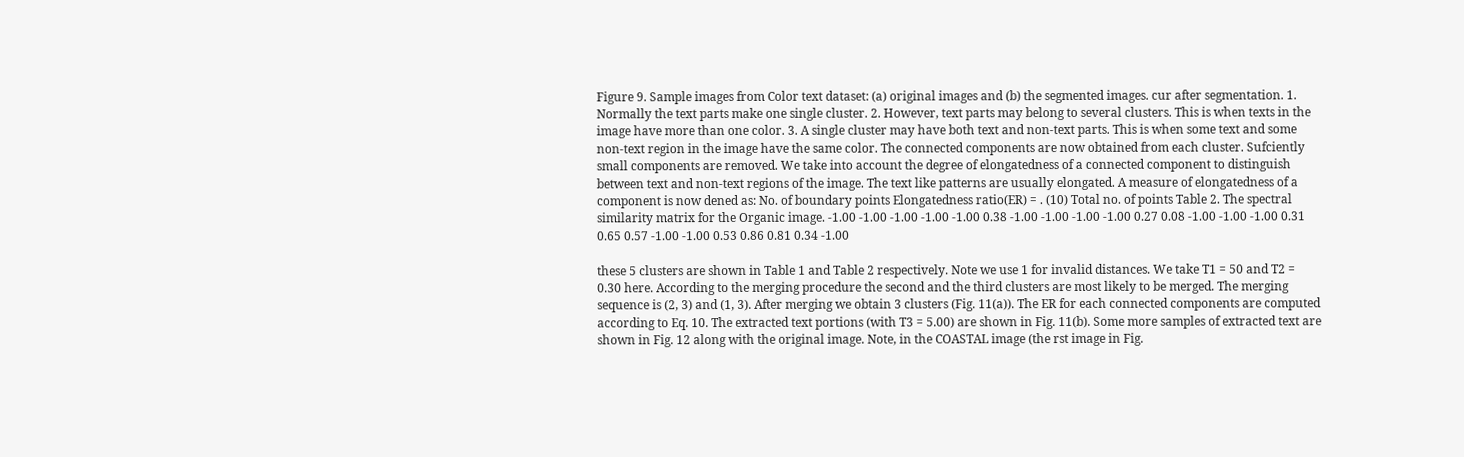Figure 9. Sample images from Color text dataset: (a) original images and (b) the segmented images. cur after segmentation. 1. Normally the text parts make one single cluster. 2. However, text parts may belong to several clusters. This is when texts in the image have more than one color. 3. A single cluster may have both text and non-text parts. This is when some text and some non-text region in the image have the same color. The connected components are now obtained from each cluster. Sufciently small components are removed. We take into account the degree of elongatedness of a connected component to distinguish between text and non-text regions of the image. The text like patterns are usually elongated. A measure of elongatedness of a component is now dened as: No. of boundary points Elongatedness ratio(ER) = . (10) Total no. of points Table 2. The spectral similarity matrix for the Organic image. -1.00 -1.00 -1.00 -1.00 -1.00 0.38 -1.00 -1.00 -1.00 -1.00 0.27 0.08 -1.00 -1.00 -1.00 0.31 0.65 0.57 -1.00 -1.00 0.53 0.86 0.81 0.34 -1.00

these 5 clusters are shown in Table 1 and Table 2 respectively. Note we use 1 for invalid distances. We take T1 = 50 and T2 = 0.30 here. According to the merging procedure the second and the third clusters are most likely to be merged. The merging sequence is (2, 3) and (1, 3). After merging we obtain 3 clusters (Fig. 11(a)). The ER for each connected components are computed according to Eq. 10. The extracted text portions (with T3 = 5.00) are shown in Fig. 11(b). Some more samples of extracted text are shown in Fig. 12 along with the original image. Note, in the COASTAL image (the rst image in Fig.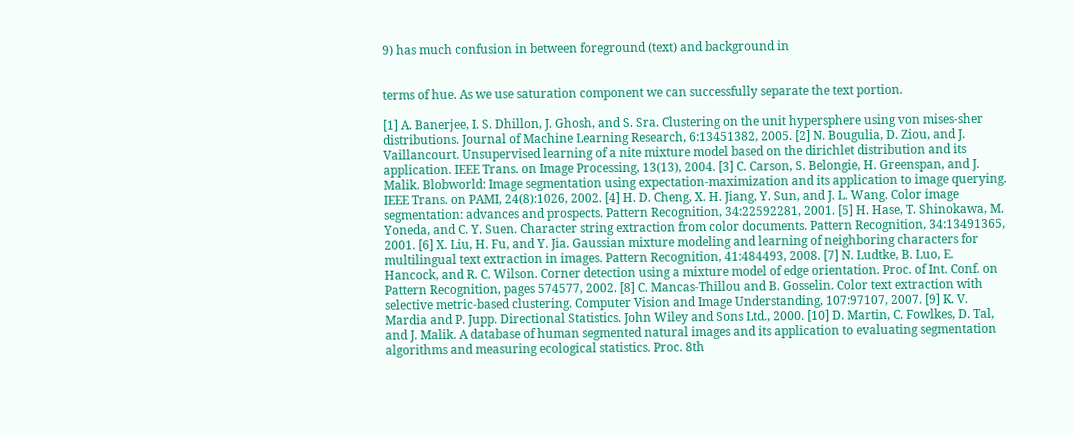9) has much confusion in between foreground (text) and background in


terms of hue. As we use saturation component we can successfully separate the text portion.

[1] A. Banerjee, I. S. Dhillon, J. Ghosh, and S. Sra. Clustering on the unit hypersphere using von mises-sher distributions. Journal of Machine Learning Research, 6:13451382, 2005. [2] N. Bougulia, D. Ziou, and J. Vaillancourt. Unsupervised learning of a nite mixture model based on the dirichlet distribution and its application. IEEE Trans. on Image Processing, 13(13), 2004. [3] C. Carson, S. Belongie, H. Greenspan, and J. Malik. Blobworld: Image segmentation using expectation-maximization and its application to image querying. IEEE Trans. on PAMI, 24(8):1026, 2002. [4] H. D. Cheng, X. H. Jiang, Y. Sun, and J. L. Wang. Color image segmentation: advances and prospects. Pattern Recognition, 34:22592281, 2001. [5] H. Hase, T. Shinokawa, M. Yoneda, and C. Y. Suen. Character string extraction from color documents. Pattern Recognition, 34:13491365, 2001. [6] X. Liu, H. Fu, and Y. Jia. Gaussian mixture modeling and learning of neighboring characters for multilingual text extraction in images. Pattern Recognition, 41:484493, 2008. [7] N. Ludtke, B. Luo, E. Hancock, and R. C. Wilson. Corner detection using a mixture model of edge orientation. Proc. of Int. Conf. on Pattern Recognition, pages 574577, 2002. [8] C. Mancas-Thillou and B. Gosselin. Color text extraction with selective metric-based clustering. Computer Vision and Image Understanding, 107:97107, 2007. [9] K. V. Mardia and P. Jupp. Directional Statistics. John Wiley and Sons Ltd., 2000. [10] D. Martin, C. Fowlkes, D. Tal, and J. Malik. A database of human segmented natural images and its application to evaluating segmentation algorithms and measuring ecological statistics. Proc. 8th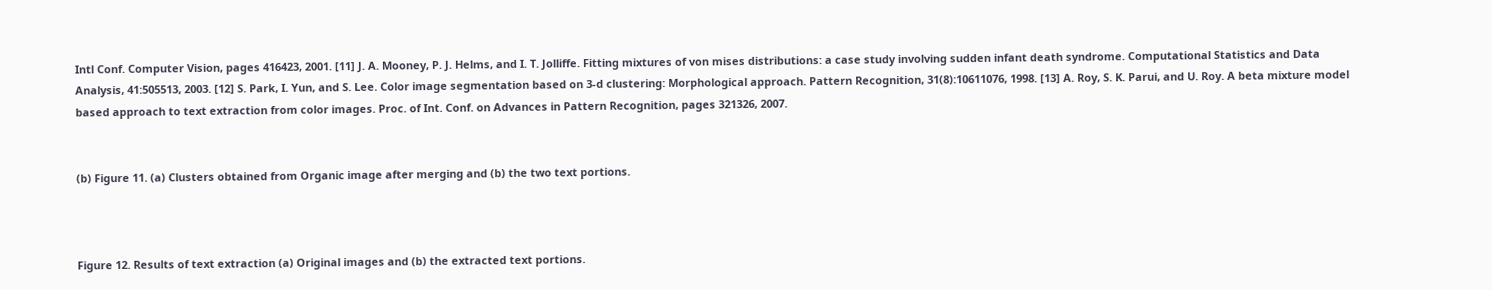Intl Conf. Computer Vision, pages 416423, 2001. [11] J. A. Mooney, P. J. Helms, and I. T. Jolliffe. Fitting mixtures of von mises distributions: a case study involving sudden infant death syndrome. Computational Statistics and Data Analysis, 41:505513, 2003. [12] S. Park, I. Yun, and S. Lee. Color image segmentation based on 3-d clustering: Morphological approach. Pattern Recognition, 31(8):10611076, 1998. [13] A. Roy, S. K. Parui, and U. Roy. A beta mixture model based approach to text extraction from color images. Proc. of Int. Conf. on Advances in Pattern Recognition, pages 321326, 2007.


(b) Figure 11. (a) Clusters obtained from Organic image after merging and (b) the two text portions.



Figure 12. Results of text extraction (a) Original images and (b) the extracted text portions.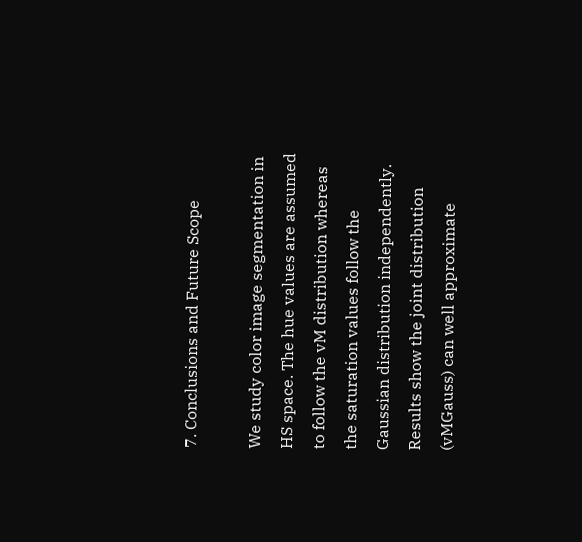7. Conclusions and Future Scope

We study color image segmentation in HS space. The hue values are assumed to follow the vM distribution whereas the saturation values follow the Gaussian distribution independently. Results show the joint distribution (vMGauss) can well approximate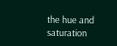the hue and saturation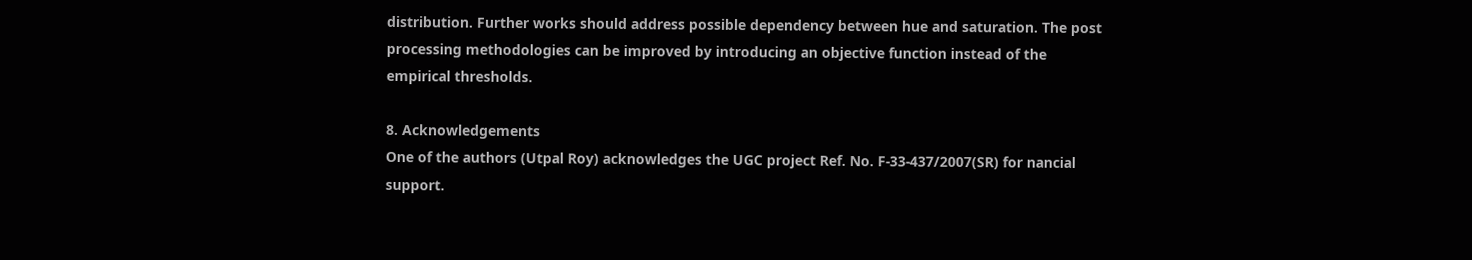distribution. Further works should address possible dependency between hue and saturation. The post processing methodologies can be improved by introducing an objective function instead of the empirical thresholds.

8. Acknowledgements
One of the authors (Utpal Roy) acknowledges the UGC project Ref. No. F-33-437/2007(SR) for nancial support.